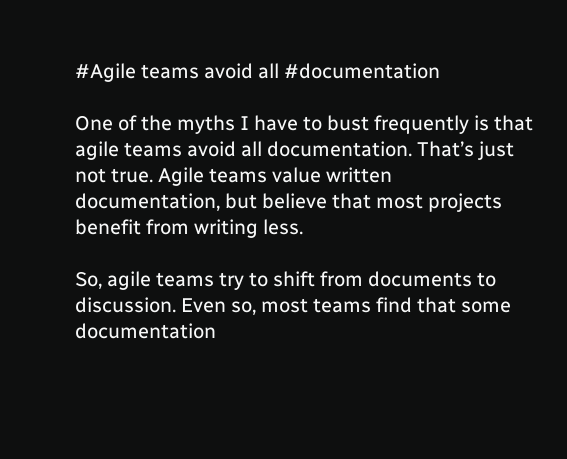#Agile teams avoid all #documentation

One of the myths I have to bust frequently is that agile teams avoid all documentation. That’s just not true. Agile teams value written documentation, but believe that most projects benefit from writing less.

So, agile teams try to shift from documents to discussion. Even so, most teams find that some documentation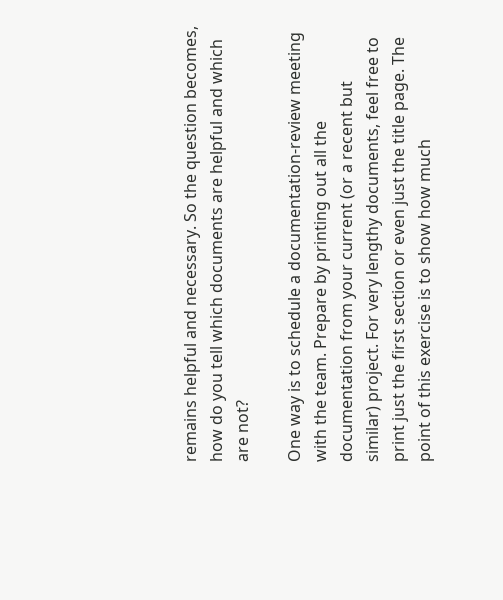remains helpful and necessary. So the question becomes, how do you tell which documents are helpful and which are not?

One way is to schedule a documentation-review meeting with the team. Prepare by printing out all the documentation from your current (or a recent but similar) project. For very lengthy documents, feel free to print just the first section or even just the title page. The point of this exercise is to show how much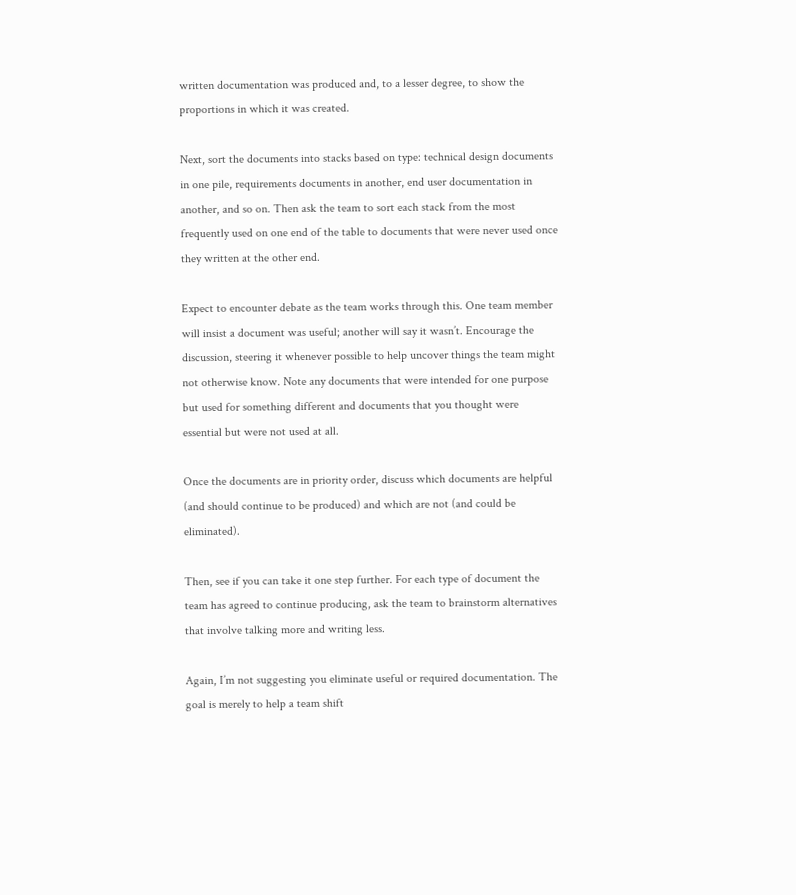written documentation was produced and, to a lesser degree, to show the proportions in which it was created.

Next, sort the documents into stacks based on type: technical design documents in one pile, requirements documents in another, end user documentation in another, and so on. Then ask the team to sort each stack from the most frequently used on one end of the table to documents that were never used once they written at the other end.

Expect to encounter debate as the team works through this. One team member will insist a document was useful; another will say it wasn’t. Encourage the discussion, steering it whenever possible to help uncover things the team might not otherwise know. Note any documents that were intended for one purpose but used for something different and documents that you thought were essential but were not used at all.

Once the documents are in priority order, discuss which documents are helpful (and should continue to be produced) and which are not (and could be eliminated).

Then, see if you can take it one step further. For each type of document the team has agreed to continue producing, ask the team to brainstorm alternatives that involve talking more and writing less.

Again, I’m not suggesting you eliminate useful or required documentation. The goal is merely to help a team shift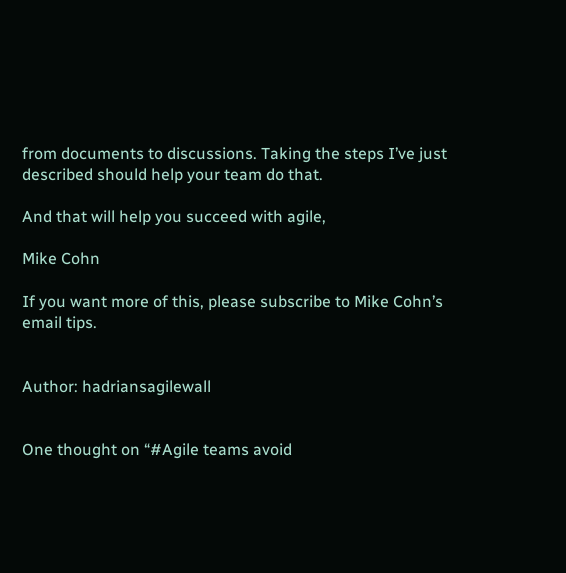from documents to discussions. Taking the steps I’ve just described should help your team do that.

And that will help you succeed with agile,

Mike Cohn

If you want more of this, please subscribe to Mike Cohn’s email tips.


Author: hadriansagilewall


One thought on “#Agile teams avoid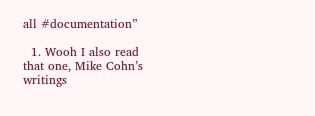all #documentation”

  1. Wooh I also read that one, Mike Cohn’s writings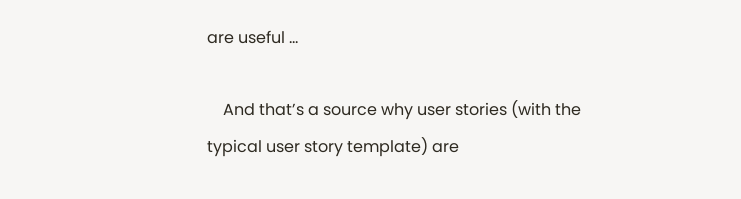are useful …

    And that’s a source why user stories (with the typical user story template) are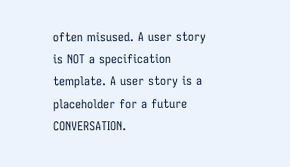often misused. A user story is NOT a specification template. A user story is a placeholder for a future CONVERSATION.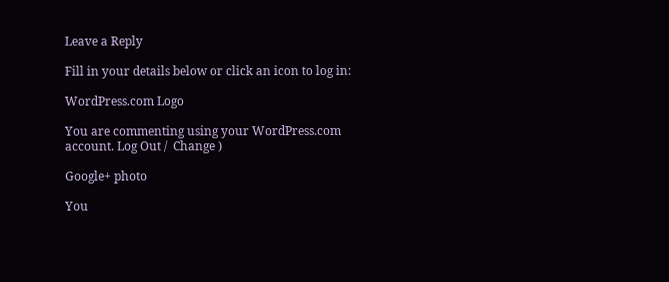Leave a Reply

Fill in your details below or click an icon to log in:

WordPress.com Logo

You are commenting using your WordPress.com account. Log Out /  Change )

Google+ photo

You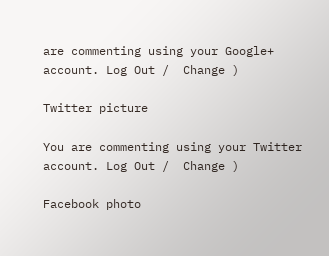are commenting using your Google+ account. Log Out /  Change )

Twitter picture

You are commenting using your Twitter account. Log Out /  Change )

Facebook photo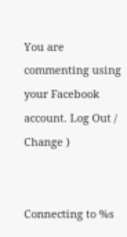You are commenting using your Facebook account. Log Out /  Change )


Connecting to %s